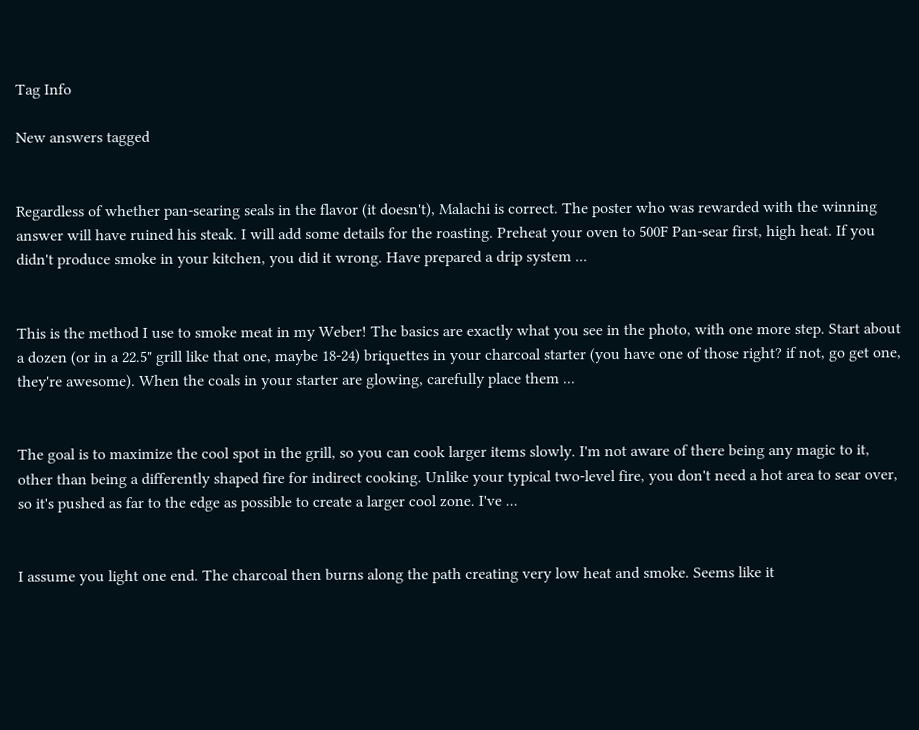Tag Info

New answers tagged


Regardless of whether pan-searing seals in the flavor (it doesn't), Malachi is correct. The poster who was rewarded with the winning answer will have ruined his steak. I will add some details for the roasting. Preheat your oven to 500F Pan-sear first, high heat. If you didn't produce smoke in your kitchen, you did it wrong. Have prepared a drip system ...


This is the method I use to smoke meat in my Weber! The basics are exactly what you see in the photo, with one more step. Start about a dozen (or in a 22.5" grill like that one, maybe 18-24) briquettes in your charcoal starter (you have one of those right? if not, go get one, they're awesome). When the coals in your starter are glowing, carefully place them ...


The goal is to maximize the cool spot in the grill, so you can cook larger items slowly. I'm not aware of there being any magic to it, other than being a differently shaped fire for indirect cooking. Unlike your typical two-level fire, you don't need a hot area to sear over, so it's pushed as far to the edge as possible to create a larger cool zone. I've ...


I assume you light one end. The charcoal then burns along the path creating very low heat and smoke. Seems like it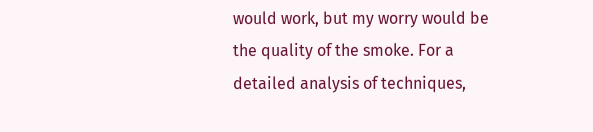would work, but my worry would be the quality of the smoke. For a detailed analysis of techniques,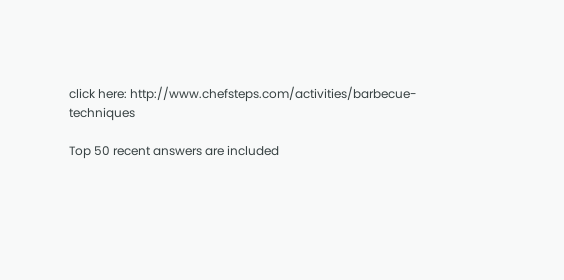click here: http://www.chefsteps.com/activities/barbecue-techniques

Top 50 recent answers are included